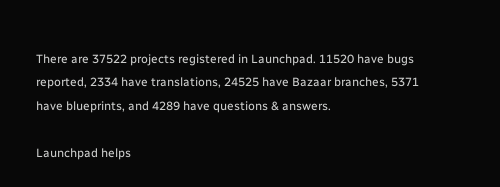There are 37522 projects registered in Launchpad. 11520 have bugs reported, 2334 have translations, 24525 have Bazaar branches, 5371 have blueprints, and 4289 have questions & answers.

Launchpad helps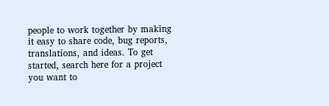people to work together by making it easy to share code, bug reports, translations, and ideas. To get started, search here for a project you want to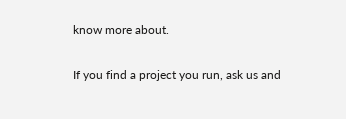know more about.

If you find a project you run, ask us and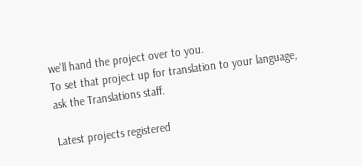we'll hand the project over to you.
To set that project up for translation to your language, ask the Translations staff.

Latest projects registered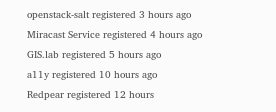openstack-salt registered 3 hours ago
Miracast Service registered 4 hours ago
GIS.lab registered 5 hours ago
a11y registered 10 hours ago
Redpear registered 12 hours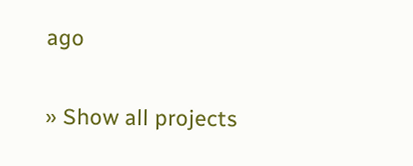ago

» Show all projects